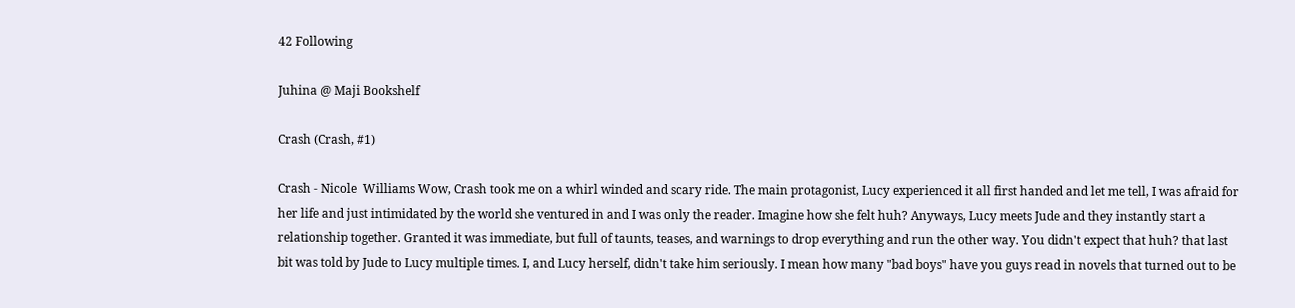42 Following

Juhina @ Maji Bookshelf

Crash (Crash, #1)

Crash - Nicole  Williams Wow, Crash took me on a whirl winded and scary ride. The main protagonist, Lucy experienced it all first handed and let me tell, I was afraid for her life and just intimidated by the world she ventured in and I was only the reader. Imagine how she felt huh? Anyways, Lucy meets Jude and they instantly start a relationship together. Granted it was immediate, but full of taunts, teases, and warnings to drop everything and run the other way. You didn't expect that huh? that last bit was told by Jude to Lucy multiple times. I, and Lucy herself, didn't take him seriously. I mean how many "bad boys" have you guys read in novels that turned out to be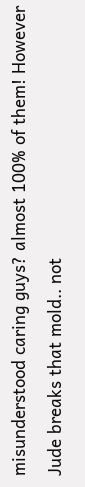misunderstood caring guys? almost 100% of them! However Jude breaks that mold.. not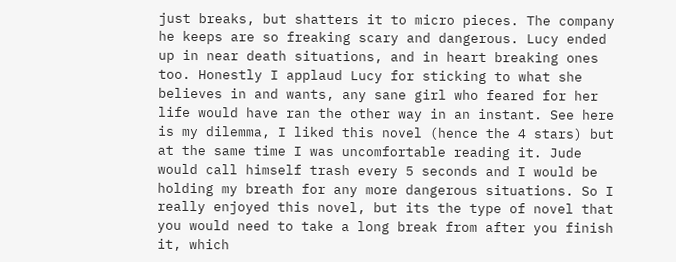just breaks, but shatters it to micro pieces. The company he keeps are so freaking scary and dangerous. Lucy ended up in near death situations, and in heart breaking ones too. Honestly I applaud Lucy for sticking to what she believes in and wants, any sane girl who feared for her life would have ran the other way in an instant. See here is my dilemma, I liked this novel (hence the 4 stars) but at the same time I was uncomfortable reading it. Jude would call himself trash every 5 seconds and I would be holding my breath for any more dangerous situations. So I really enjoyed this novel, but its the type of novel that you would need to take a long break from after you finish it, which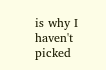is why I haven't picked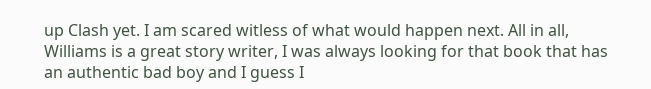up Clash yet. I am scared witless of what would happen next. All in all, Williams is a great story writer, I was always looking for that book that has an authentic bad boy and I guess I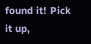found it! Pick it up,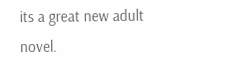its a great new adult novel.